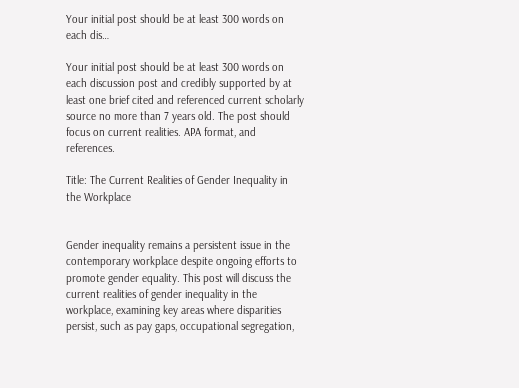Your initial post should be at least 300 words on each dis…

Your initial post should be at least 300 words on each discussion post and credibly supported by at least one brief cited and referenced current scholarly source no more than 7 years old. The post should focus on current realities. APA format, and references.

Title: The Current Realities of Gender Inequality in the Workplace


Gender inequality remains a persistent issue in the contemporary workplace despite ongoing efforts to promote gender equality. This post will discuss the current realities of gender inequality in the workplace, examining key areas where disparities persist, such as pay gaps, occupational segregation,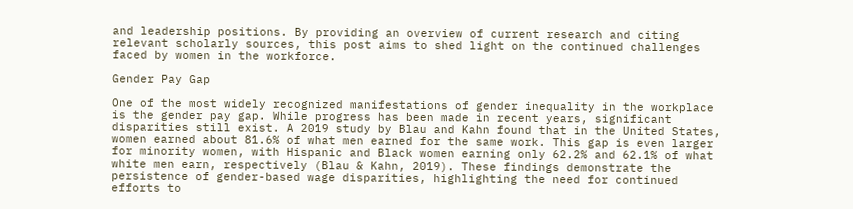and leadership positions. By providing an overview of current research and citing relevant scholarly sources, this post aims to shed light on the continued challenges faced by women in the workforce.

Gender Pay Gap

One of the most widely recognized manifestations of gender inequality in the workplace is the gender pay gap. While progress has been made in recent years, significant disparities still exist. A 2019 study by Blau and Kahn found that in the United States, women earned about 81.6% of what men earned for the same work. This gap is even larger for minority women, with Hispanic and Black women earning only 62.2% and 62.1% of what white men earn, respectively (Blau & Kahn, 2019). These findings demonstrate the persistence of gender-based wage disparities, highlighting the need for continued efforts to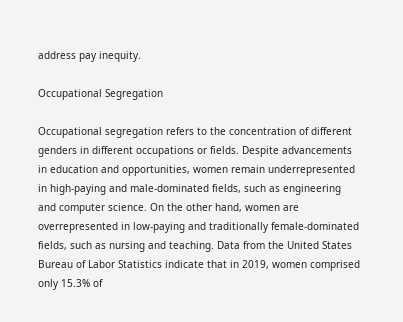address pay inequity.

Occupational Segregation

Occupational segregation refers to the concentration of different genders in different occupations or fields. Despite advancements in education and opportunities, women remain underrepresented in high-paying and male-dominated fields, such as engineering and computer science. On the other hand, women are overrepresented in low-paying and traditionally female-dominated fields, such as nursing and teaching. Data from the United States Bureau of Labor Statistics indicate that in 2019, women comprised only 15.3% of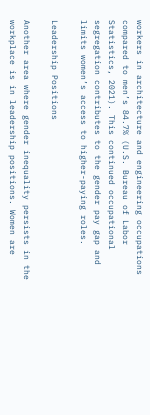workers in architecture and engineering occupations compared to men’s 84.7% (U.S. Bureau of Labor Statistics, 2021). This continued occupational segregation contributes to the gender pay gap and limits women’s access to higher-paying roles.

Leadership Positions

Another area where gender inequality persists in the workplace is in leadership positions. Women are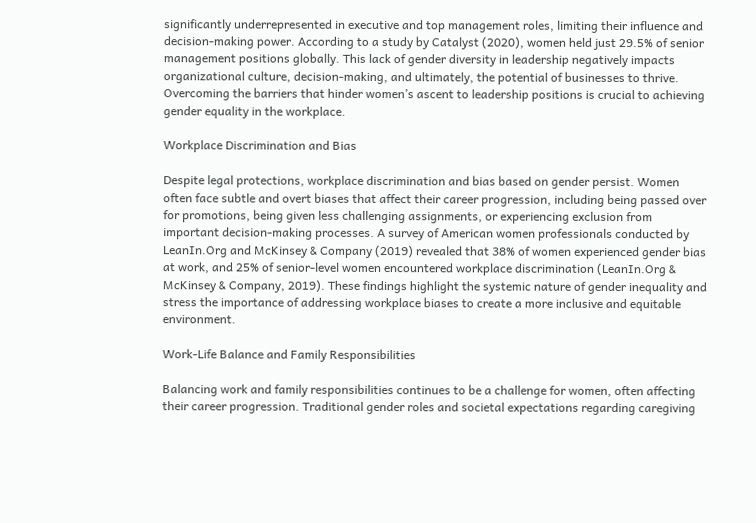significantly underrepresented in executive and top management roles, limiting their influence and decision-making power. According to a study by Catalyst (2020), women held just 29.5% of senior management positions globally. This lack of gender diversity in leadership negatively impacts organizational culture, decision-making, and ultimately, the potential of businesses to thrive. Overcoming the barriers that hinder women’s ascent to leadership positions is crucial to achieving gender equality in the workplace.

Workplace Discrimination and Bias

Despite legal protections, workplace discrimination and bias based on gender persist. Women often face subtle and overt biases that affect their career progression, including being passed over for promotions, being given less challenging assignments, or experiencing exclusion from important decision-making processes. A survey of American women professionals conducted by LeanIn.Org and McKinsey & Company (2019) revealed that 38% of women experienced gender bias at work, and 25% of senior-level women encountered workplace discrimination (LeanIn.Org & McKinsey & Company, 2019). These findings highlight the systemic nature of gender inequality and stress the importance of addressing workplace biases to create a more inclusive and equitable environment.

Work-Life Balance and Family Responsibilities

Balancing work and family responsibilities continues to be a challenge for women, often affecting their career progression. Traditional gender roles and societal expectations regarding caregiving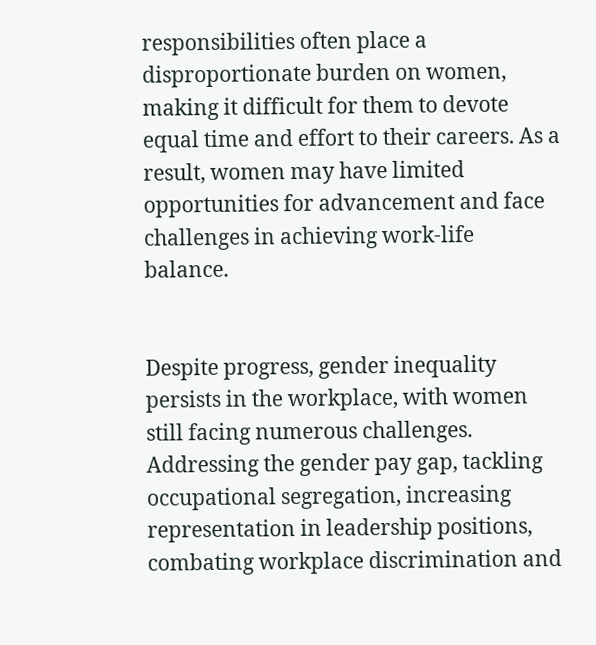responsibilities often place a disproportionate burden on women, making it difficult for them to devote equal time and effort to their careers. As a result, women may have limited opportunities for advancement and face challenges in achieving work-life balance.


Despite progress, gender inequality persists in the workplace, with women still facing numerous challenges. Addressing the gender pay gap, tackling occupational segregation, increasing representation in leadership positions, combating workplace discrimination and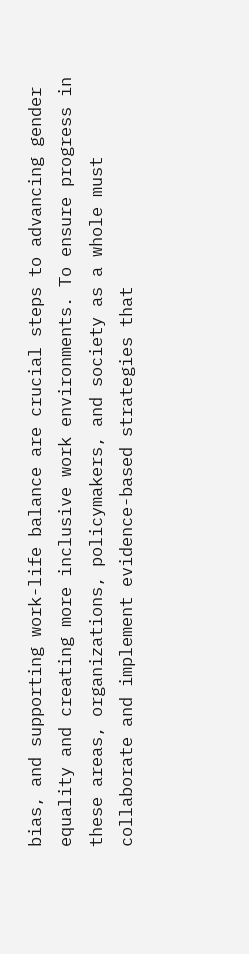bias, and supporting work-life balance are crucial steps to advancing gender equality and creating more inclusive work environments. To ensure progress in these areas, organizations, policymakers, and society as a whole must collaborate and implement evidence-based strategies that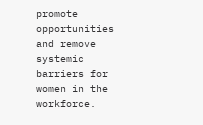promote opportunities and remove systemic barriers for women in the workforce.